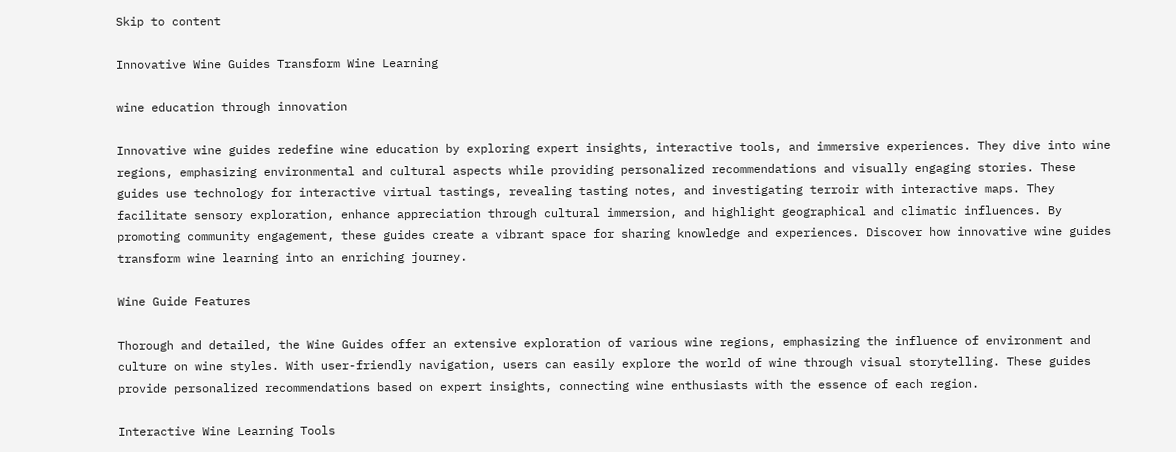Skip to content

Innovative Wine Guides Transform Wine Learning

wine education through innovation

Innovative wine guides redefine wine education by exploring expert insights, interactive tools, and immersive experiences. They dive into wine regions, emphasizing environmental and cultural aspects while providing personalized recommendations and visually engaging stories. These guides use technology for interactive virtual tastings, revealing tasting notes, and investigating terroir with interactive maps. They facilitate sensory exploration, enhance appreciation through cultural immersion, and highlight geographical and climatic influences. By promoting community engagement, these guides create a vibrant space for sharing knowledge and experiences. Discover how innovative wine guides transform wine learning into an enriching journey.

Wine Guide Features

Thorough and detailed, the Wine Guides offer an extensive exploration of various wine regions, emphasizing the influence of environment and culture on wine styles. With user-friendly navigation, users can easily explore the world of wine through visual storytelling. These guides provide personalized recommendations based on expert insights, connecting wine enthusiasts with the essence of each region.

Interactive Wine Learning Tools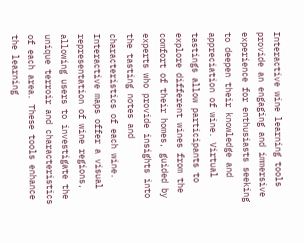Interactive wine learning tools provide an engaging and immersive experience for enthusiasts seeking to deepen their knowledge and appreciation of wine. Virtual tastings allow participants to explore different wines from the comfort of their homes, guided by experts who provide insights into the tasting notes and characteristics of each wine. Interactive maps offer a visual representation of wine regions, allowing users to investigate the unique terroir and characteristics of each area. These tools enhance the learning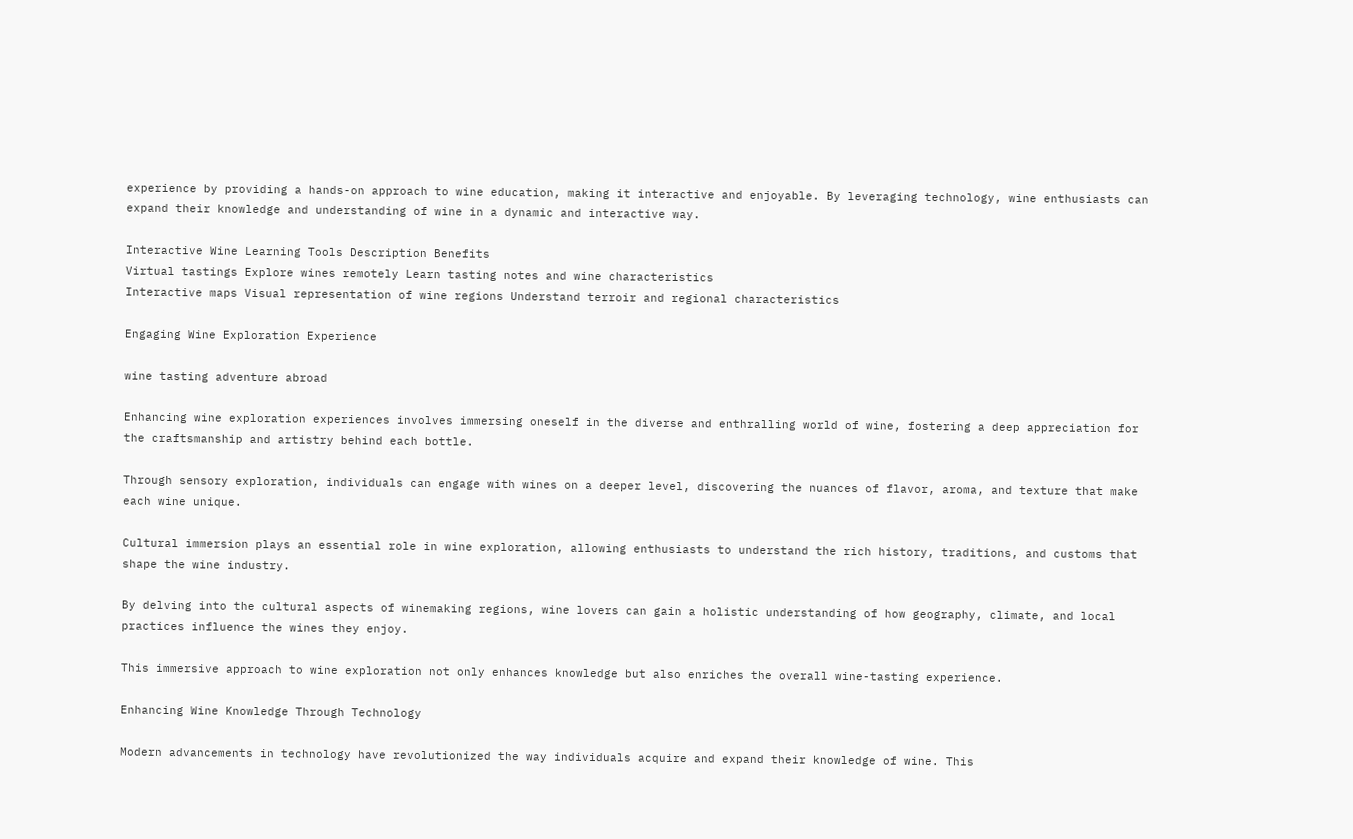experience by providing a hands-on approach to wine education, making it interactive and enjoyable. By leveraging technology, wine enthusiasts can expand their knowledge and understanding of wine in a dynamic and interactive way.

Interactive Wine Learning Tools Description Benefits
Virtual tastings Explore wines remotely Learn tasting notes and wine characteristics
Interactive maps Visual representation of wine regions Understand terroir and regional characteristics

Engaging Wine Exploration Experience

wine tasting adventure abroad

Enhancing wine exploration experiences involves immersing oneself in the diverse and enthralling world of wine, fostering a deep appreciation for the craftsmanship and artistry behind each bottle.

Through sensory exploration, individuals can engage with wines on a deeper level, discovering the nuances of flavor, aroma, and texture that make each wine unique.

Cultural immersion plays an essential role in wine exploration, allowing enthusiasts to understand the rich history, traditions, and customs that shape the wine industry.

By delving into the cultural aspects of winemaking regions, wine lovers can gain a holistic understanding of how geography, climate, and local practices influence the wines they enjoy.

This immersive approach to wine exploration not only enhances knowledge but also enriches the overall wine-tasting experience.

Enhancing Wine Knowledge Through Technology

Modern advancements in technology have revolutionized the way individuals acquire and expand their knowledge of wine. This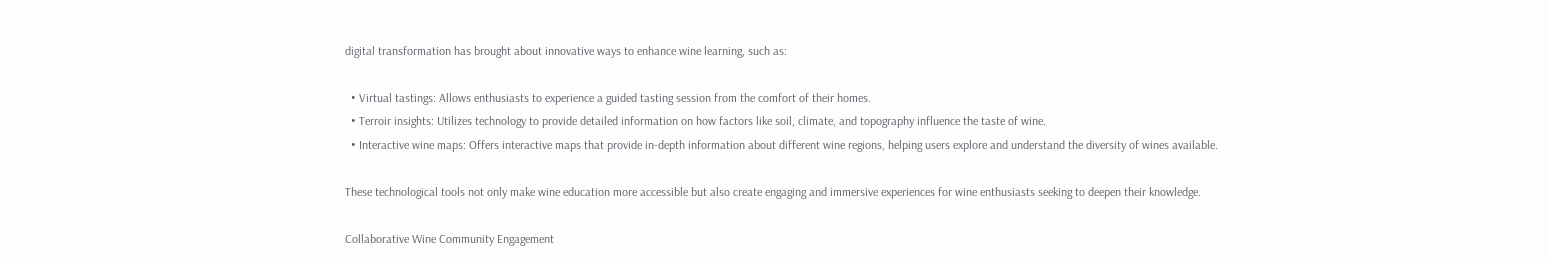digital transformation has brought about innovative ways to enhance wine learning, such as:

  • Virtual tastings: Allows enthusiasts to experience a guided tasting session from the comfort of their homes.
  • Terroir insights: Utilizes technology to provide detailed information on how factors like soil, climate, and topography influence the taste of wine.
  • Interactive wine maps: Offers interactive maps that provide in-depth information about different wine regions, helping users explore and understand the diversity of wines available.

These technological tools not only make wine education more accessible but also create engaging and immersive experiences for wine enthusiasts seeking to deepen their knowledge.

Collaborative Wine Community Engagement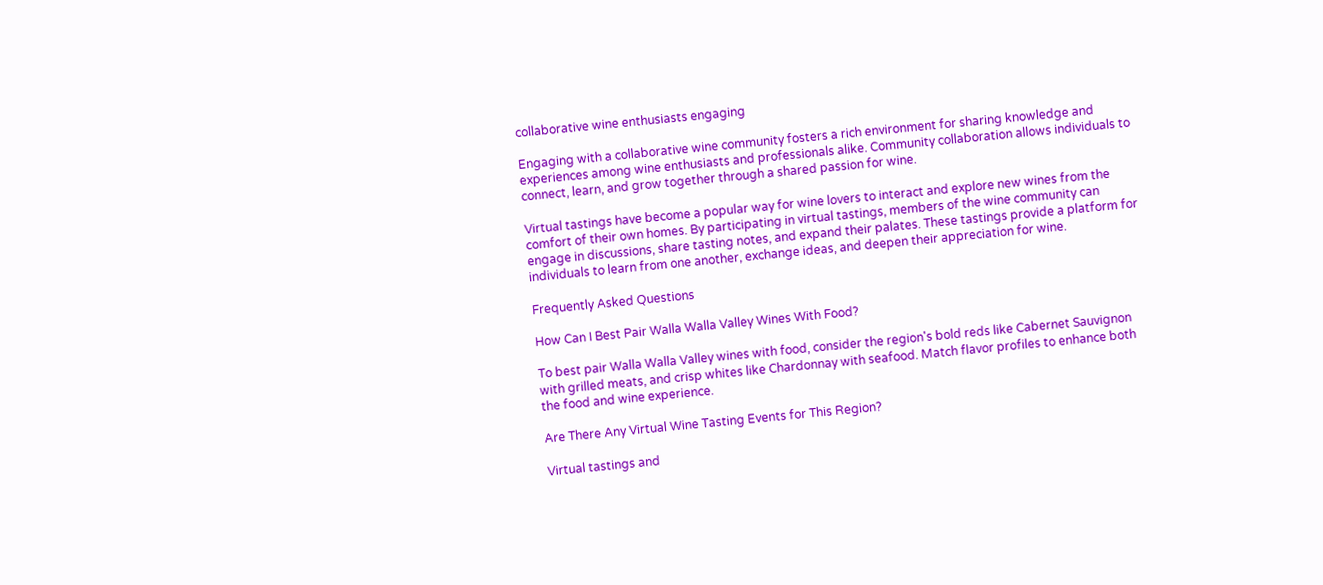collaborative wine enthusiasts engaging

Engaging with a collaborative wine community fosters a rich environment for sharing knowledge and experiences among wine enthusiasts and professionals alike. Community collaboration allows individuals to connect, learn, and grow together through a shared passion for wine.

Virtual tastings have become a popular way for wine lovers to interact and explore new wines from the comfort of their own homes. By participating in virtual tastings, members of the wine community can engage in discussions, share tasting notes, and expand their palates. These tastings provide a platform for individuals to learn from one another, exchange ideas, and deepen their appreciation for wine.

Frequently Asked Questions

How Can I Best Pair Walla Walla Valley Wines With Food?

To best pair Walla Walla Valley wines with food, consider the region's bold reds like Cabernet Sauvignon with grilled meats, and crisp whites like Chardonnay with seafood. Match flavor profiles to enhance both the food and wine experience.

Are There Any Virtual Wine Tasting Events for This Region?

Virtual tastings and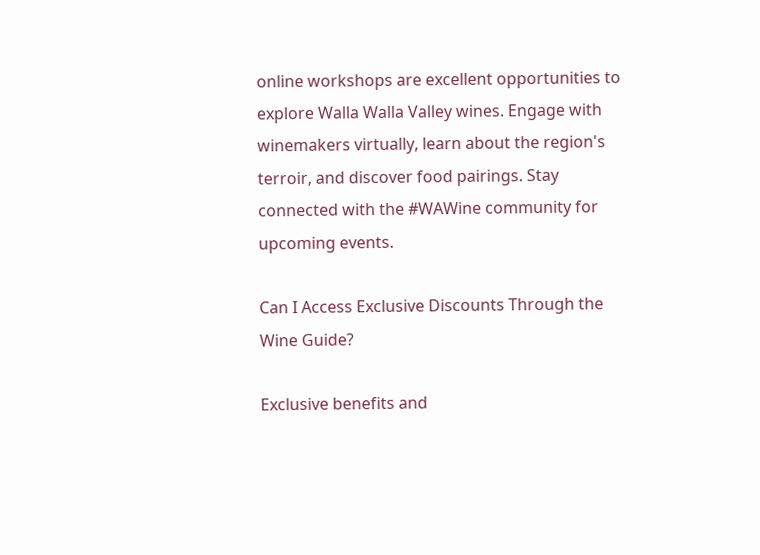online workshops are excellent opportunities to explore Walla Walla Valley wines. Engage with winemakers virtually, learn about the region's terroir, and discover food pairings. Stay connected with the #WAWine community for upcoming events.

Can I Access Exclusive Discounts Through the Wine Guide?

Exclusive benefits and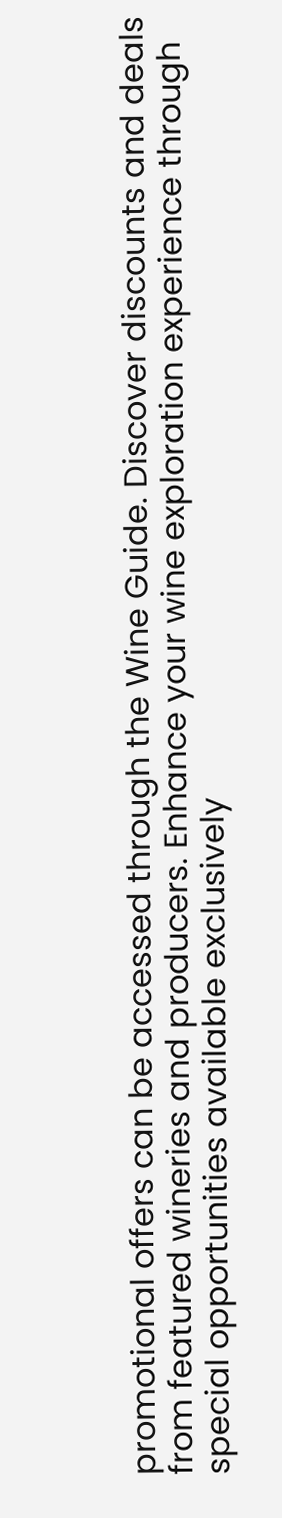promotional offers can be accessed through the Wine Guide. Discover discounts and deals from featured wineries and producers. Enhance your wine exploration experience through special opportunities available exclusively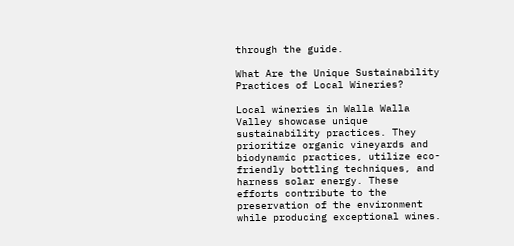through the guide.

What Are the Unique Sustainability Practices of Local Wineries?

Local wineries in Walla Walla Valley showcase unique sustainability practices. They prioritize organic vineyards and biodynamic practices, utilize eco-friendly bottling techniques, and harness solar energy. These efforts contribute to the preservation of the environment while producing exceptional wines.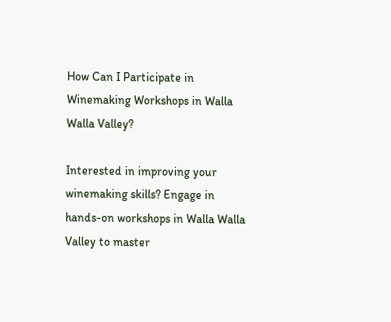How Can I Participate in Winemaking Workshops in Walla Walla Valley?

Interested in improving your winemaking skills? Engage in hands-on workshops in Walla Walla Valley to master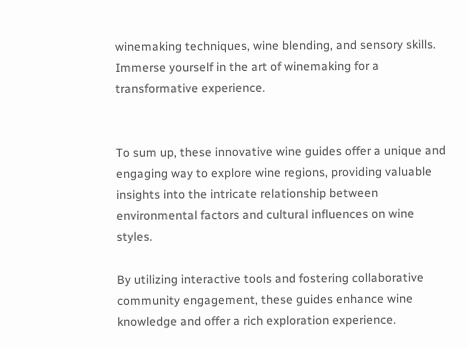winemaking techniques, wine blending, and sensory skills. Immerse yourself in the art of winemaking for a transformative experience.


To sum up, these innovative wine guides offer a unique and engaging way to explore wine regions, providing valuable insights into the intricate relationship between environmental factors and cultural influences on wine styles.

By utilizing interactive tools and fostering collaborative community engagement, these guides enhance wine knowledge and offer a rich exploration experience.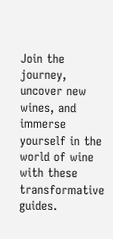Join the journey, uncover new wines, and immerse yourself in the world of wine with these transformative guides.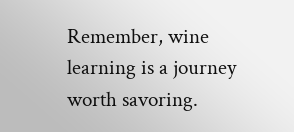Remember, wine learning is a journey worth savoring.